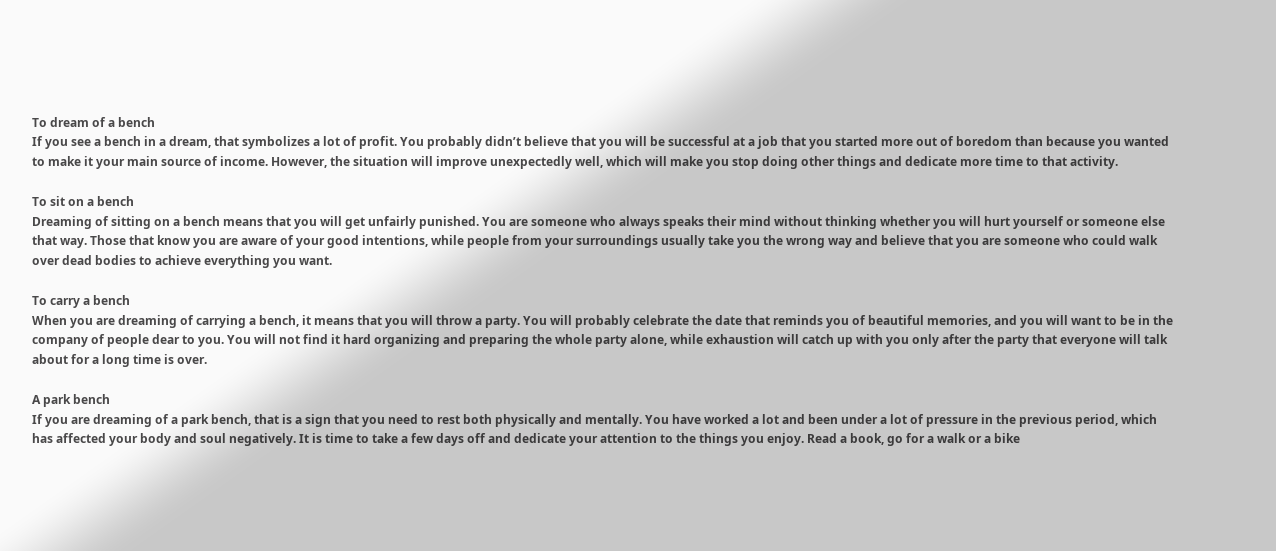To dream of a bench
If you see a bench in a dream, that symbolizes a lot of profit. You probably didn’t believe that you will be successful at a job that you started more out of boredom than because you wanted to make it your main source of income. However, the situation will improve unexpectedly well, which will make you stop doing other things and dedicate more time to that activity.

To sit on a bench
Dreaming of sitting on a bench means that you will get unfairly punished. You are someone who always speaks their mind without thinking whether you will hurt yourself or someone else that way. Those that know you are aware of your good intentions, while people from your surroundings usually take you the wrong way and believe that you are someone who could walk over dead bodies to achieve everything you want.

To carry a bench
When you are dreaming of carrying a bench, it means that you will throw a party. You will probably celebrate the date that reminds you of beautiful memories, and you will want to be in the company of people dear to you. You will not find it hard organizing and preparing the whole party alone, while exhaustion will catch up with you only after the party that everyone will talk about for a long time is over.

A park bench
If you are dreaming of a park bench, that is a sign that you need to rest both physically and mentally. You have worked a lot and been under a lot of pressure in the previous period, which has affected your body and soul negatively. It is time to take a few days off and dedicate your attention to the things you enjoy. Read a book, go for a walk or a bike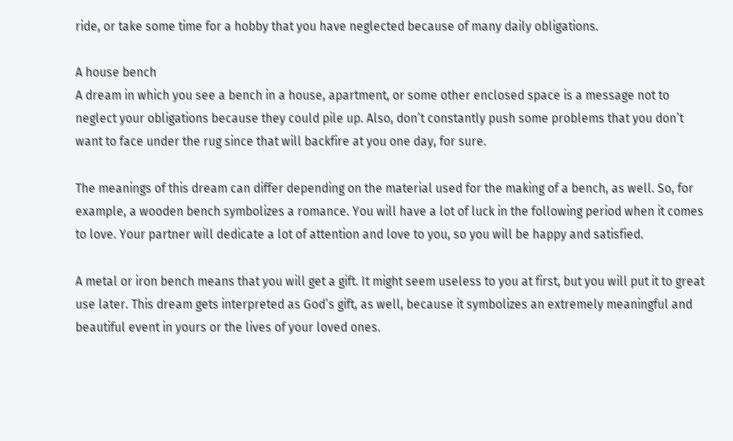ride, or take some time for a hobby that you have neglected because of many daily obligations.

A house bench
A dream in which you see a bench in a house, apartment, or some other enclosed space is a message not to neglect your obligations because they could pile up. Also, don’t constantly push some problems that you don’t want to face under the rug since that will backfire at you one day, for sure.

The meanings of this dream can differ depending on the material used for the making of a bench, as well. So, for example, a wooden bench symbolizes a romance. You will have a lot of luck in the following period when it comes to love. Your partner will dedicate a lot of attention and love to you, so you will be happy and satisfied.

A metal or iron bench means that you will get a gift. It might seem useless to you at first, but you will put it to great use later. This dream gets interpreted as God’s gift, as well, because it symbolizes an extremely meaningful and beautiful event in yours or the lives of your loved ones.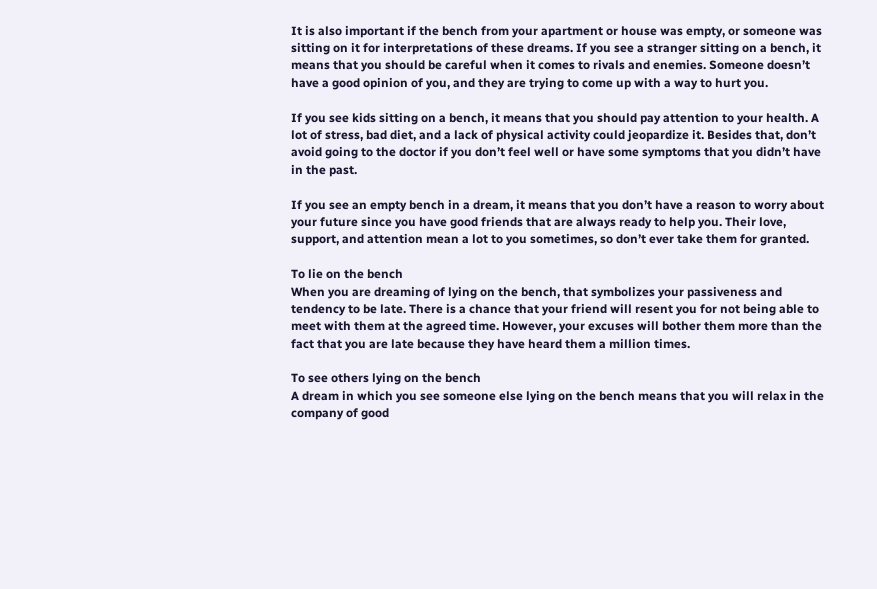It is also important if the bench from your apartment or house was empty, or someone was sitting on it for interpretations of these dreams. If you see a stranger sitting on a bench, it means that you should be careful when it comes to rivals and enemies. Someone doesn’t have a good opinion of you, and they are trying to come up with a way to hurt you.

If you see kids sitting on a bench, it means that you should pay attention to your health. A lot of stress, bad diet, and a lack of physical activity could jeopardize it. Besides that, don’t avoid going to the doctor if you don’t feel well or have some symptoms that you didn’t have in the past.

If you see an empty bench in a dream, it means that you don’t have a reason to worry about your future since you have good friends that are always ready to help you. Their love, support, and attention mean a lot to you sometimes, so don’t ever take them for granted.

To lie on the bench
When you are dreaming of lying on the bench, that symbolizes your passiveness and tendency to be late. There is a chance that your friend will resent you for not being able to meet with them at the agreed time. However, your excuses will bother them more than the fact that you are late because they have heard them a million times.

To see others lying on the bench
A dream in which you see someone else lying on the bench means that you will relax in the company of good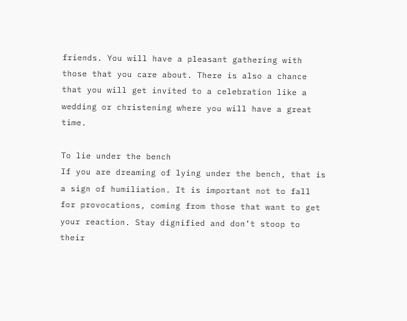friends. You will have a pleasant gathering with those that you care about. There is also a chance that you will get invited to a celebration like a wedding or christening where you will have a great time.

To lie under the bench
If you are dreaming of lying under the bench, that is a sign of humiliation. It is important not to fall for provocations, coming from those that want to get your reaction. Stay dignified and don’t stoop to their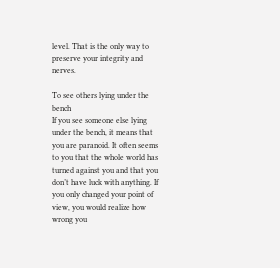level. That is the only way to preserve your integrity and nerves.

To see others lying under the bench
If you see someone else lying under the bench, it means that you are paranoid. It often seems to you that the whole world has turned against you and that you don’t have luck with anything. If you only changed your point of view, you would realize how wrong you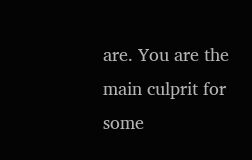are. You are the main culprit for some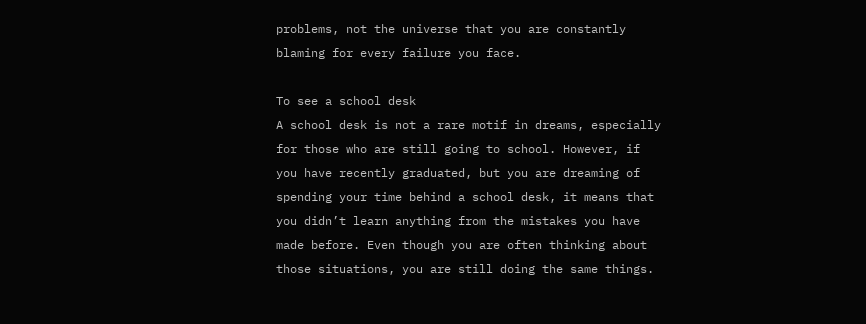problems, not the universe that you are constantly blaming for every failure you face.

To see a school desk
A school desk is not a rare motif in dreams, especially for those who are still going to school. However, if you have recently graduated, but you are dreaming of spending your time behind a school desk, it means that you didn’t learn anything from the mistakes you have made before. Even though you are often thinking about those situations, you are still doing the same things.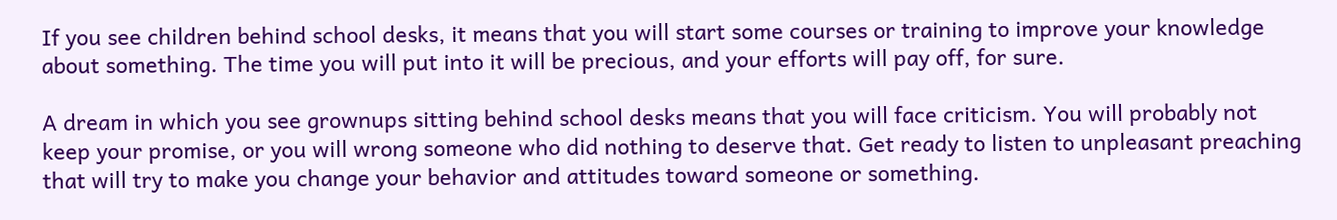If you see children behind school desks, it means that you will start some courses or training to improve your knowledge about something. The time you will put into it will be precious, and your efforts will pay off, for sure.

A dream in which you see grownups sitting behind school desks means that you will face criticism. You will probably not keep your promise, or you will wrong someone who did nothing to deserve that. Get ready to listen to unpleasant preaching that will try to make you change your behavior and attitudes toward someone or something.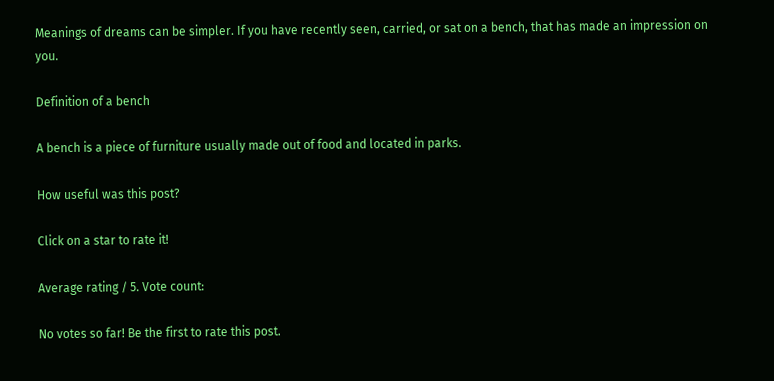Meanings of dreams can be simpler. If you have recently seen, carried, or sat on a bench, that has made an impression on you.

Definition of a bench

A bench is a piece of furniture usually made out of food and located in parks.

How useful was this post?

Click on a star to rate it!

Average rating / 5. Vote count:

No votes so far! Be the first to rate this post.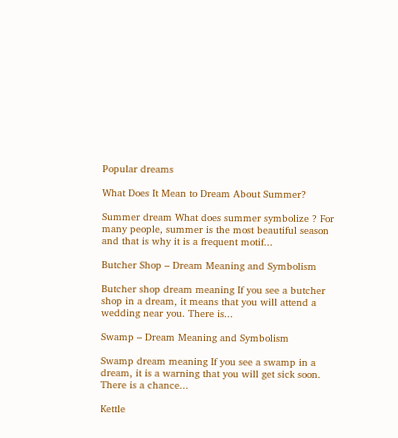Popular dreams

What Does It Mean to Dream About Summer?

Summer dream What does summer symbolize ? For many people, summer is the most beautiful season and that is why it is a frequent motif...

Butcher Shop – Dream Meaning and Symbolism

Butcher shop dream meaning If you see a butcher shop in a dream, it means that you will attend a wedding near you. There is...

Swamp – Dream Meaning and Symbolism

Swamp dream meaning If you see a swamp in a dream, it is a warning that you will get sick soon. There is a chance...

Kettle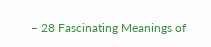– 28 Fascinating Meanings of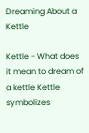Dreaming About a Kettle

Kettle - What does it mean to dream of a kettle Kettle symbolizes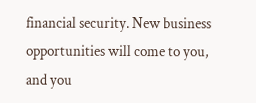financial security. New business opportunities will come to you, and you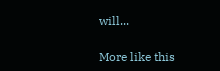will...

More like this